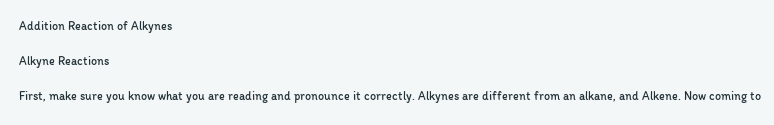Addition Reaction of Alkynes

Alkyne Reactions

First, make sure you know what you are reading and pronounce it correctly. Alkynes are different from an alkane, and Alkene. Now coming to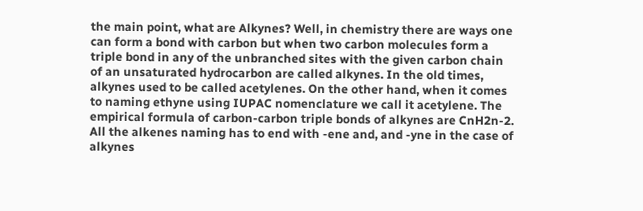the main point, what are Alkynes? Well, in chemistry there are ways one can form a bond with carbon but when two carbon molecules form a triple bond in any of the unbranched sites with the given carbon chain of an unsaturated hydrocarbon are called alkynes. In the old times, alkynes used to be called acetylenes. On the other hand, when it comes to naming ethyne using IUPAC nomenclature we call it acetylene. The empirical formula of carbon-carbon triple bonds of alkynes are CnH2n-2. All the alkenes naming has to end with -ene and, and -yne in the case of alkynes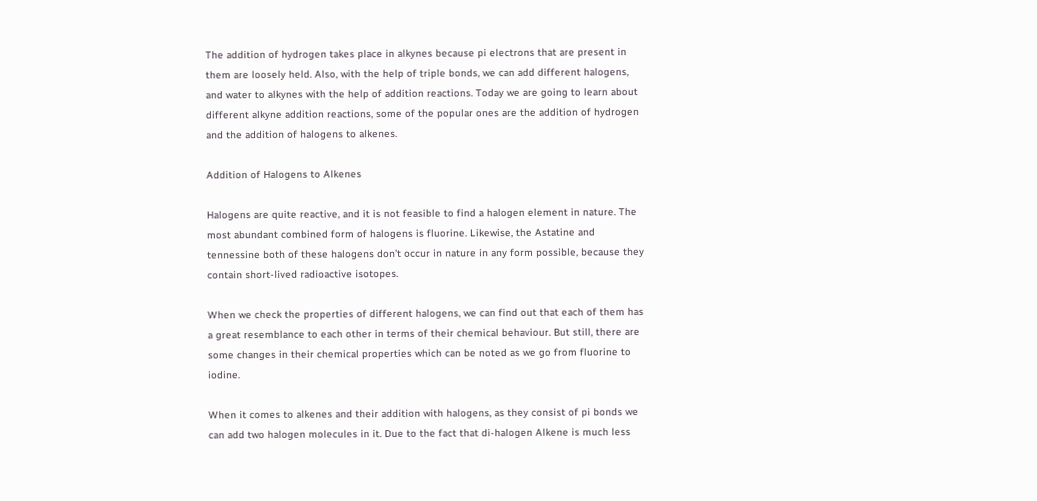The addition of hydrogen takes place in alkynes because pi electrons that are present in them are loosely held. Also, with the help of triple bonds, we can add different halogens, and water to alkynes with the help of addition reactions. Today we are going to learn about different alkyne addition reactions, some of the popular ones are the addition of hydrogen and the addition of halogens to alkenes.

Addition of Halogens to Alkenes

Halogens are quite reactive, and it is not feasible to find a halogen element in nature. The most abundant combined form of halogens is fluorine. Likewise, the Astatine and tennessine both of these halogens don’t occur in nature in any form possible, because they contain short-lived radioactive isotopes.

When we check the properties of different halogens, we can find out that each of them has a great resemblance to each other in terms of their chemical behaviour. But still, there are some changes in their chemical properties which can be noted as we go from fluorine to iodine.

When it comes to alkenes and their addition with halogens, as they consist of pi bonds we can add two halogen molecules in it. Due to the fact that di-halogen Alkene is much less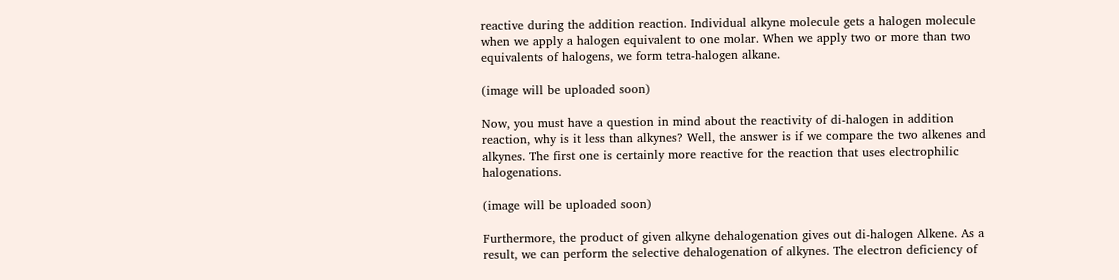reactive during the addition reaction. Individual alkyne molecule gets a halogen molecule when we apply a halogen equivalent to one molar. When we apply two or more than two equivalents of halogens, we form tetra-halogen alkane.

(image will be uploaded soon)

Now, you must have a question in mind about the reactivity of di-halogen in addition reaction, why is it less than alkynes? Well, the answer is if we compare the two alkenes and alkynes. The first one is certainly more reactive for the reaction that uses electrophilic halogenations.

(image will be uploaded soon)

Furthermore, the product of given alkyne dehalogenation gives out di-halogen Alkene. As a result, we can perform the selective dehalogenation of alkynes. The electron deficiency of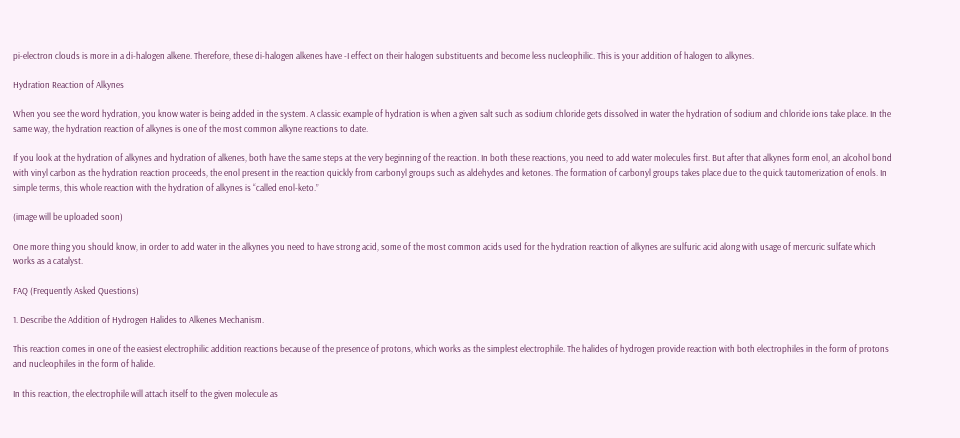pi-electron clouds is more in a di-halogen alkene. Therefore, these di-halogen alkenes have -I effect on their halogen substituents and become less nucleophilic. This is your addition of halogen to alkynes.

Hydration Reaction of Alkynes

When you see the word hydration, you know water is being added in the system. A classic example of hydration is when a given salt such as sodium chloride gets dissolved in water the hydration of sodium and chloride ions take place. In the same way, the hydration reaction of alkynes is one of the most common alkyne reactions to date.

If you look at the hydration of alkynes and hydration of alkenes, both have the same steps at the very beginning of the reaction. In both these reactions, you need to add water molecules first. But after that alkynes form enol, an alcohol bond with vinyl carbon as the hydration reaction proceeds, the enol present in the reaction quickly from carbonyl groups such as aldehydes and ketones. The formation of carbonyl groups takes place due to the quick tautomerization of enols. In simple terms, this whole reaction with the hydration of alkynes is “called enol-keto.”

(image will be uploaded soon)

One more thing you should know, in order to add water in the alkynes you need to have strong acid, some of the most common acids used for the hydration reaction of alkynes are sulfuric acid along with usage of mercuric sulfate which works as a catalyst.

FAQ (Frequently Asked Questions)

1. Describe the Addition of Hydrogen Halides to Alkenes Mechanism.

This reaction comes in one of the easiest electrophilic addition reactions because of the presence of protons, which works as the simplest electrophile. The halides of hydrogen provide reaction with both electrophiles in the form of protons and nucleophiles in the form of halide.

In this reaction, the electrophile will attach itself to the given molecule as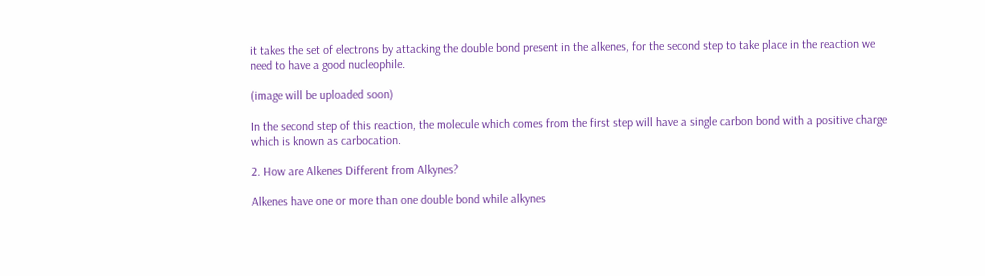it takes the set of electrons by attacking the double bond present in the alkenes, for the second step to take place in the reaction we need to have a good nucleophile.

(image will be uploaded soon)

In the second step of this reaction, the molecule which comes from the first step will have a single carbon bond with a positive charge which is known as carbocation.

2. How are Alkenes Different from Alkynes?

Alkenes have one or more than one double bond while alkynes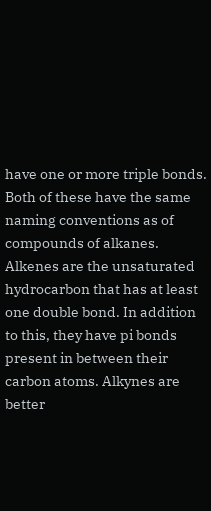have one or more triple bonds. Both of these have the same naming conventions as of compounds of alkanes. Alkenes are the unsaturated hydrocarbon that has at least one double bond. In addition to this, they have pi bonds present in between their carbon atoms. Alkynes are better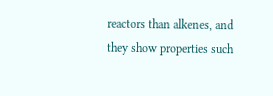reactors than alkenes, and they show properties such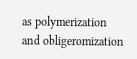as polymerization and obligeromization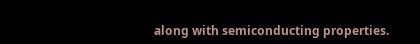along with semiconducting properties.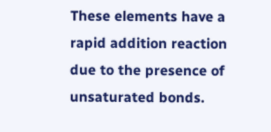These elements have a rapid addition reaction due to the presence of unsaturated bonds.